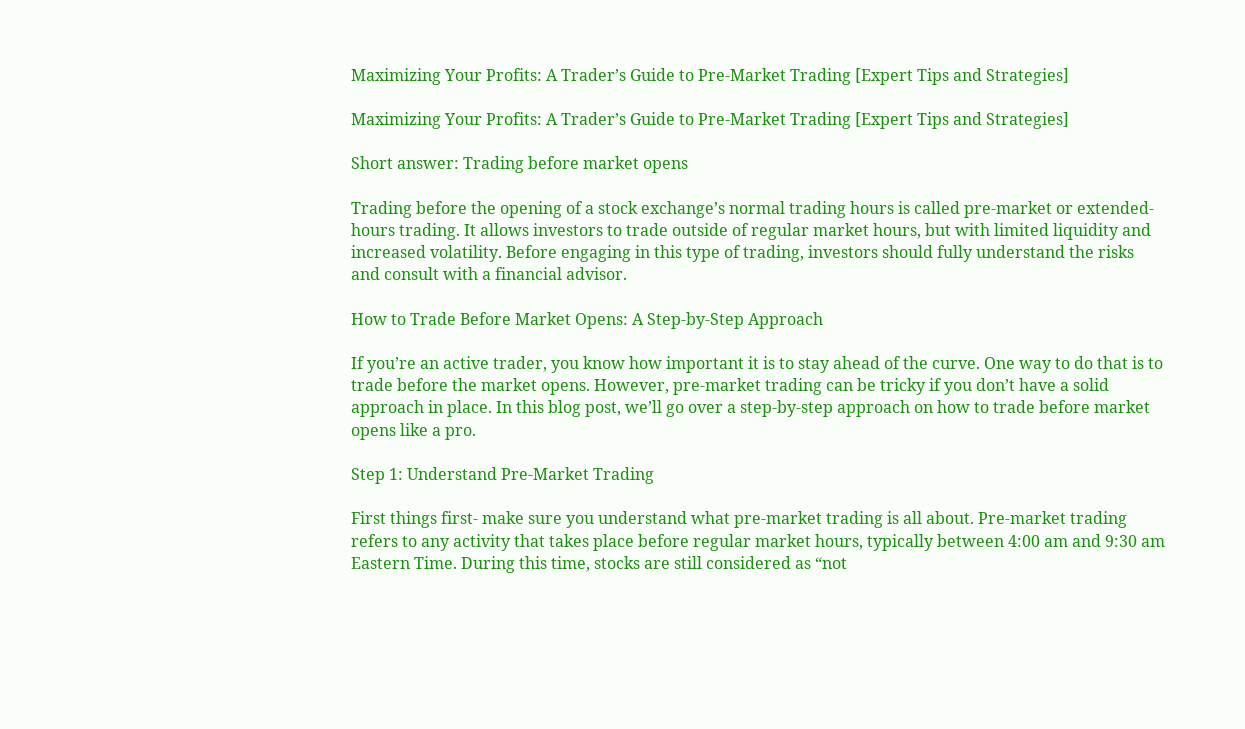Maximizing Your Profits: A Trader’s Guide to Pre-Market Trading [Expert Tips and Strategies]

Maximizing Your Profits: A Trader’s Guide to Pre-Market Trading [Expert Tips and Strategies]

Short answer: Trading before market opens

Trading before the opening of a stock exchange’s normal trading hours is called pre-market or extended-hours trading. It allows investors to trade outside of regular market hours, but with limited liquidity and increased volatility. Before engaging in this type of trading, investors should fully understand the risks and consult with a financial advisor.

How to Trade Before Market Opens: A Step-by-Step Approach

If you’re an active trader, you know how important it is to stay ahead of the curve. One way to do that is to trade before the market opens. However, pre-market trading can be tricky if you don’t have a solid approach in place. In this blog post, we’ll go over a step-by-step approach on how to trade before market opens like a pro.

Step 1: Understand Pre-Market Trading

First things first- make sure you understand what pre-market trading is all about. Pre-market trading refers to any activity that takes place before regular market hours, typically between 4:00 am and 9:30 am Eastern Time. During this time, stocks are still considered as “not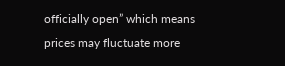officially open” which means prices may fluctuate more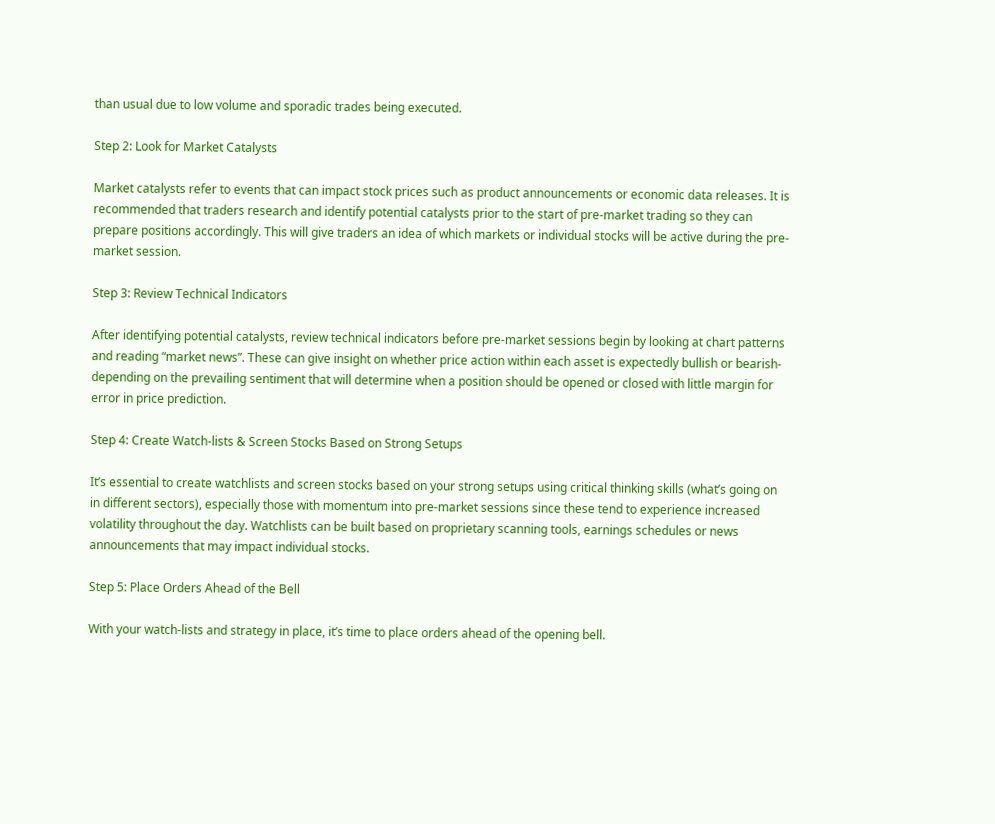than usual due to low volume and sporadic trades being executed.

Step 2: Look for Market Catalysts

Market catalysts refer to events that can impact stock prices such as product announcements or economic data releases. It is recommended that traders research and identify potential catalysts prior to the start of pre-market trading so they can prepare positions accordingly. This will give traders an idea of which markets or individual stocks will be active during the pre-market session.

Step 3: Review Technical Indicators

After identifying potential catalysts, review technical indicators before pre-market sessions begin by looking at chart patterns and reading “market news”. These can give insight on whether price action within each asset is expectedly bullish or bearish- depending on the prevailing sentiment that will determine when a position should be opened or closed with little margin for error in price prediction.

Step 4: Create Watch-lists & Screen Stocks Based on Strong Setups

It’s essential to create watchlists and screen stocks based on your strong setups using critical thinking skills (what’s going on in different sectors), especially those with momentum into pre-market sessions since these tend to experience increased volatility throughout the day. Watchlists can be built based on proprietary scanning tools, earnings schedules or news announcements that may impact individual stocks.

Step 5: Place Orders Ahead of the Bell

With your watch-lists and strategy in place, it’s time to place orders ahead of the opening bell.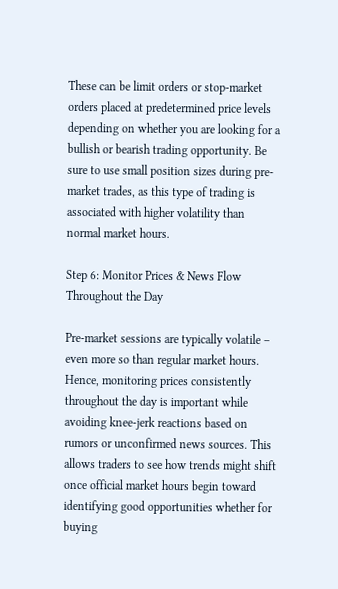These can be limit orders or stop-market orders placed at predetermined price levels depending on whether you are looking for a bullish or bearish trading opportunity. Be sure to use small position sizes during pre-market trades, as this type of trading is associated with higher volatility than normal market hours.

Step 6: Monitor Prices & News Flow Throughout the Day

Pre-market sessions are typically volatile – even more so than regular market hours. Hence, monitoring prices consistently throughout the day is important while avoiding knee-jerk reactions based on rumors or unconfirmed news sources. This allows traders to see how trends might shift once official market hours begin toward identifying good opportunities whether for buying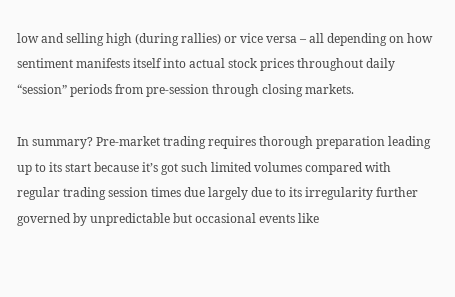low and selling high (during rallies) or vice versa – all depending on how sentiment manifests itself into actual stock prices throughout daily “session” periods from pre-session through closing markets.

In summary? Pre-market trading requires thorough preparation leading up to its start because it’s got such limited volumes compared with regular trading session times due largely due to its irregularity further governed by unpredictable but occasional events like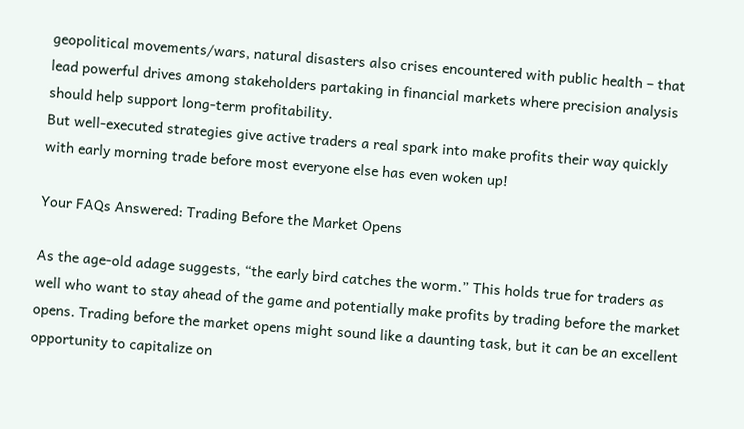geopolitical movements/wars, natural disasters also crises encountered with public health – that lead powerful drives among stakeholders partaking in financial markets where precision analysis should help support long-term profitability.
But well-executed strategies give active traders a real spark into make profits their way quickly with early morning trade before most everyone else has even woken up!

Your FAQs Answered: Trading Before the Market Opens

As the age-old adage suggests, “the early bird catches the worm.” This holds true for traders as well who want to stay ahead of the game and potentially make profits by trading before the market opens. Trading before the market opens might sound like a daunting task, but it can be an excellent opportunity to capitalize on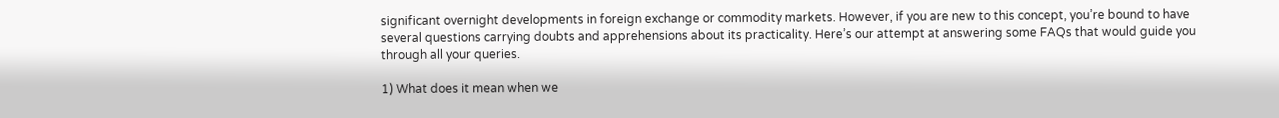significant overnight developments in foreign exchange or commodity markets. However, if you are new to this concept, you’re bound to have several questions carrying doubts and apprehensions about its practicality. Here’s our attempt at answering some FAQs that would guide you through all your queries.

1) What does it mean when we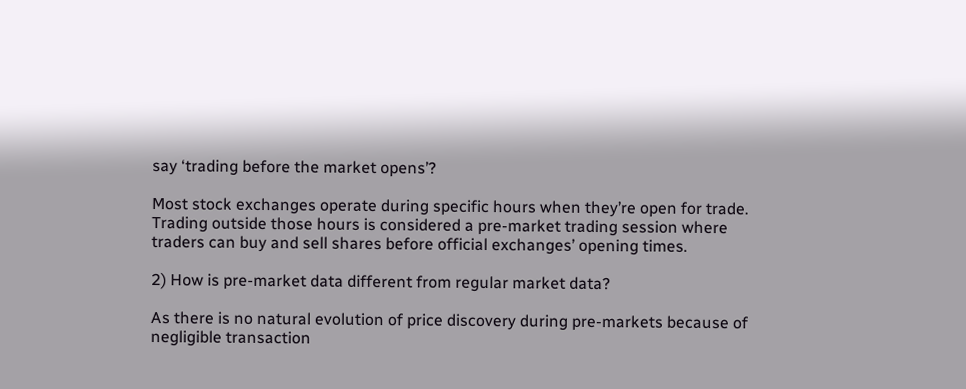say ‘trading before the market opens’?

Most stock exchanges operate during specific hours when they’re open for trade. Trading outside those hours is considered a pre-market trading session where traders can buy and sell shares before official exchanges’ opening times.

2) How is pre-market data different from regular market data?

As there is no natural evolution of price discovery during pre-markets because of negligible transaction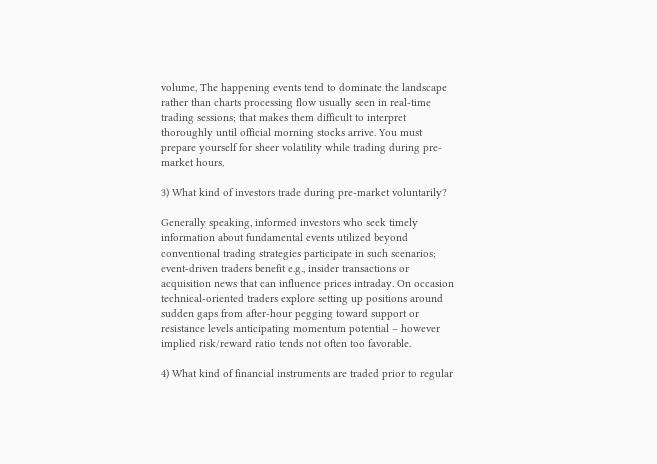volume, The happening events tend to dominate the landscape rather than charts processing flow usually seen in real-time trading sessions; that makes them difficult to interpret thoroughly until official morning stocks arrive. You must prepare yourself for sheer volatility while trading during pre-market hours.

3) What kind of investors trade during pre-market voluntarily?

Generally speaking, informed investors who seek timely information about fundamental events utilized beyond conventional trading strategies participate in such scenarios; event-driven traders benefit e.g., insider transactions or acquisition news that can influence prices intraday. On occasion technical-oriented traders explore setting up positions around sudden gaps from after-hour pegging toward support or resistance levels anticipating momentum potential – however implied risk/reward ratio tends not often too favorable.

4) What kind of financial instruments are traded prior to regular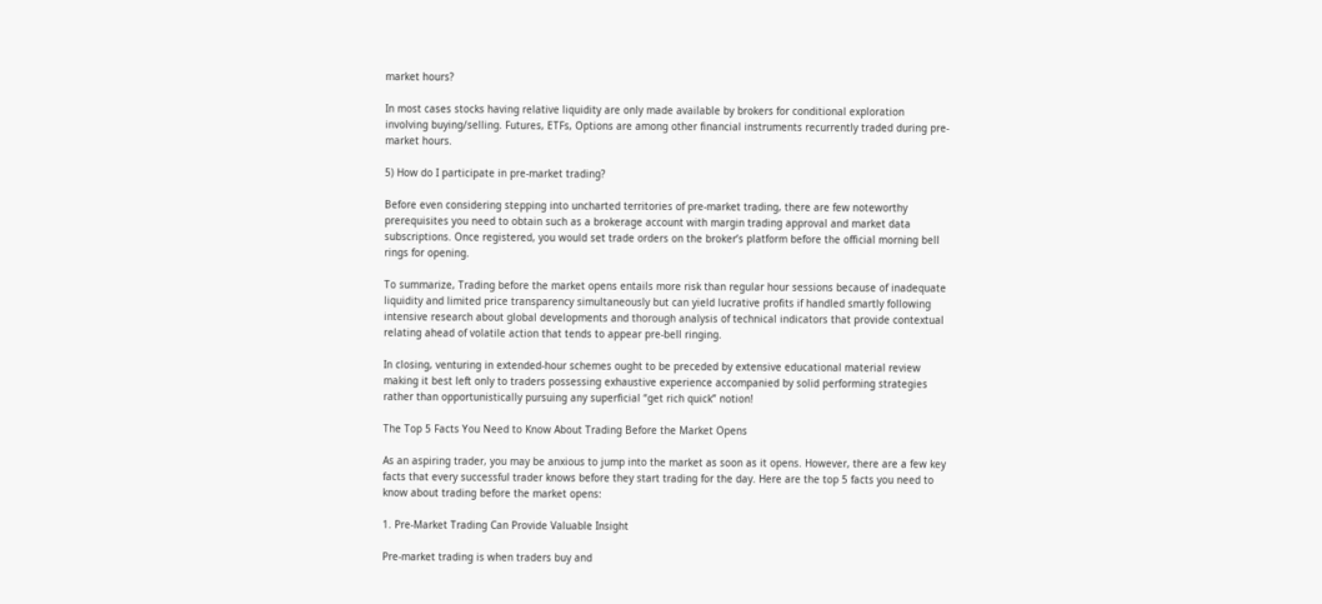market hours?

In most cases stocks having relative liquidity are only made available by brokers for conditional exploration involving buying/selling. Futures, ETFs, Options are among other financial instruments recurrently traded during pre-market hours.

5) How do I participate in pre-market trading?

Before even considering stepping into uncharted territories of pre-market trading, there are few noteworthy prerequisites you need to obtain such as a brokerage account with margin trading approval and market data subscriptions. Once registered, you would set trade orders on the broker’s platform before the official morning bell rings for opening.

To summarize, Trading before the market opens entails more risk than regular hour sessions because of inadequate liquidity and limited price transparency simultaneously but can yield lucrative profits if handled smartly following intensive research about global developments and thorough analysis of technical indicators that provide contextual relating ahead of volatile action that tends to appear pre-bell ringing.

In closing, venturing in extended-hour schemes ought to be preceded by extensive educational material review making it best left only to traders possessing exhaustive experience accompanied by solid performing strategies rather than opportunistically pursuing any superficial “get rich quick” notion!

The Top 5 Facts You Need to Know About Trading Before the Market Opens

As an aspiring trader, you may be anxious to jump into the market as soon as it opens. However, there are a few key facts that every successful trader knows before they start trading for the day. Here are the top 5 facts you need to know about trading before the market opens:

1. Pre-Market Trading Can Provide Valuable Insight

Pre-market trading is when traders buy and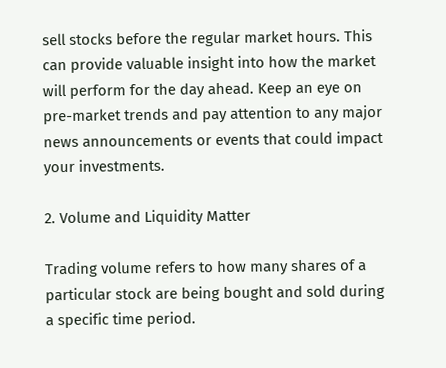sell stocks before the regular market hours. This can provide valuable insight into how the market will perform for the day ahead. Keep an eye on pre-market trends and pay attention to any major news announcements or events that could impact your investments.

2. Volume and Liquidity Matter

Trading volume refers to how many shares of a particular stock are being bought and sold during a specific time period.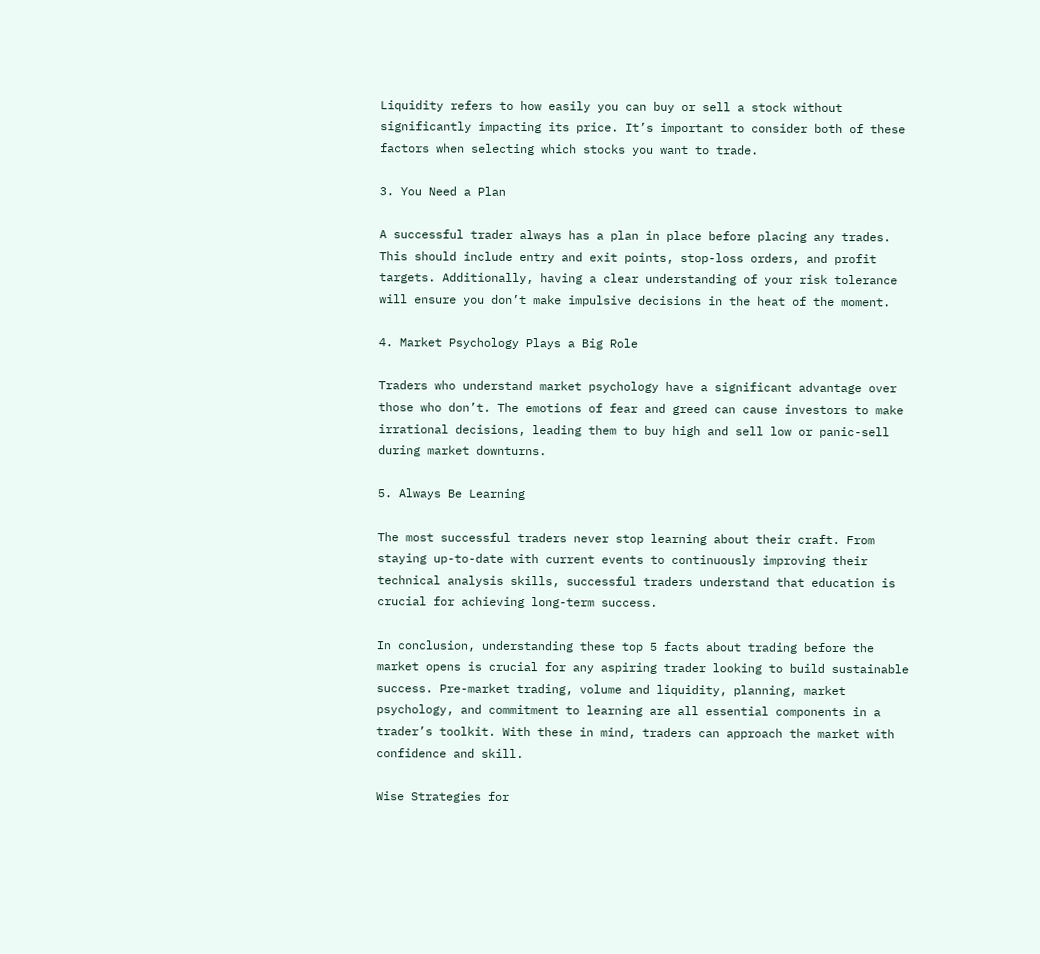Liquidity refers to how easily you can buy or sell a stock without significantly impacting its price. It’s important to consider both of these factors when selecting which stocks you want to trade.

3. You Need a Plan

A successful trader always has a plan in place before placing any trades. This should include entry and exit points, stop-loss orders, and profit targets. Additionally, having a clear understanding of your risk tolerance will ensure you don’t make impulsive decisions in the heat of the moment.

4. Market Psychology Plays a Big Role

Traders who understand market psychology have a significant advantage over those who don’t. The emotions of fear and greed can cause investors to make irrational decisions, leading them to buy high and sell low or panic-sell during market downturns.

5. Always Be Learning

The most successful traders never stop learning about their craft. From staying up-to-date with current events to continuously improving their technical analysis skills, successful traders understand that education is crucial for achieving long-term success.

In conclusion, understanding these top 5 facts about trading before the market opens is crucial for any aspiring trader looking to build sustainable success. Pre-market trading, volume and liquidity, planning, market psychology, and commitment to learning are all essential components in a trader’s toolkit. With these in mind, traders can approach the market with confidence and skill.

Wise Strategies for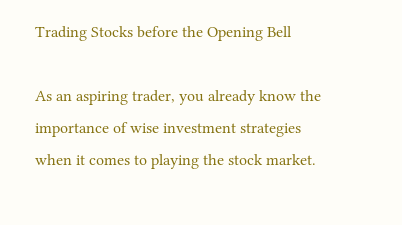Trading Stocks before the Opening Bell

As an aspiring trader, you already know the importance of wise investment strategies when it comes to playing the stock market.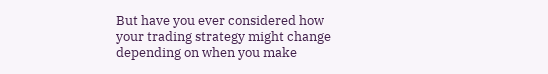But have you ever considered how your trading strategy might change depending on when you make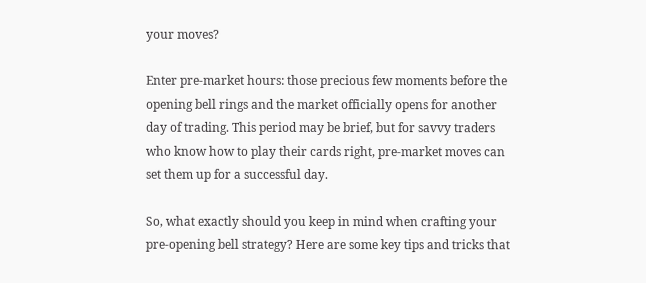your moves?

Enter pre-market hours: those precious few moments before the opening bell rings and the market officially opens for another day of trading. This period may be brief, but for savvy traders who know how to play their cards right, pre-market moves can set them up for a successful day.

So, what exactly should you keep in mind when crafting your pre-opening bell strategy? Here are some key tips and tricks that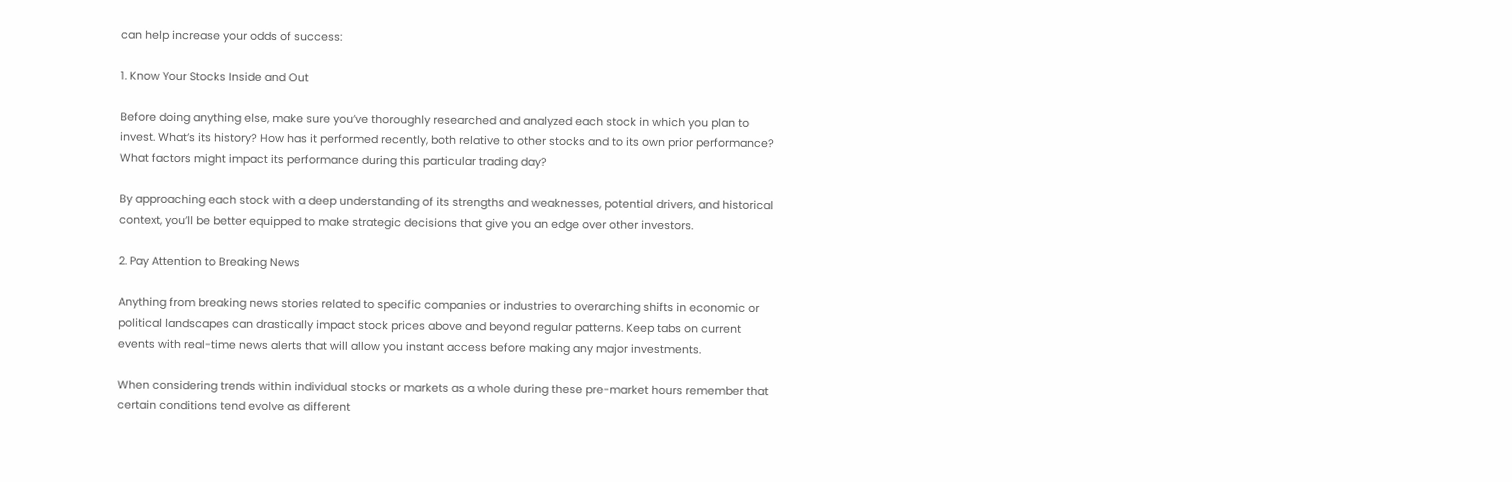can help increase your odds of success:

1. Know Your Stocks Inside and Out

Before doing anything else, make sure you’ve thoroughly researched and analyzed each stock in which you plan to invest. What’s its history? How has it performed recently, both relative to other stocks and to its own prior performance? What factors might impact its performance during this particular trading day?

By approaching each stock with a deep understanding of its strengths and weaknesses, potential drivers, and historical context, you’ll be better equipped to make strategic decisions that give you an edge over other investors.

2. Pay Attention to Breaking News

Anything from breaking news stories related to specific companies or industries to overarching shifts in economic or political landscapes can drastically impact stock prices above and beyond regular patterns. Keep tabs on current events with real-time news alerts that will allow you instant access before making any major investments.

When considering trends within individual stocks or markets as a whole during these pre-market hours remember that certain conditions tend evolve as different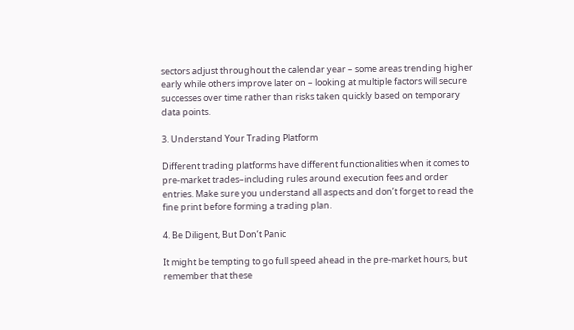sectors adjust throughout the calendar year – some areas trending higher early while others improve later on – looking at multiple factors will secure successes over time rather than risks taken quickly based on temporary data points.

3. Understand Your Trading Platform

Different trading platforms have different functionalities when it comes to pre-market trades–including rules around execution fees and order entries. Make sure you understand all aspects and don’t forget to read the fine print before forming a trading plan.

4. Be Diligent, But Don’t Panic

It might be tempting to go full speed ahead in the pre-market hours, but remember that these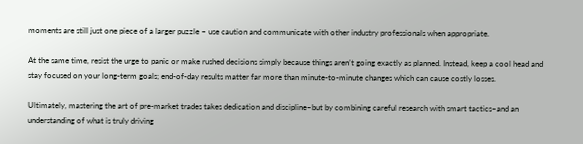moments are still just one piece of a larger puzzle – use caution and communicate with other industry professionals when appropriate.

At the same time, resist the urge to panic or make rushed decisions simply because things aren’t going exactly as planned. Instead, keep a cool head and stay focused on your long-term goals; end-of-day results matter far more than minute-to-minute changes which can cause costly losses.

Ultimately, mastering the art of pre-market trades takes dedication and discipline–but by combining careful research with smart tactics–and an understanding of what is truly driving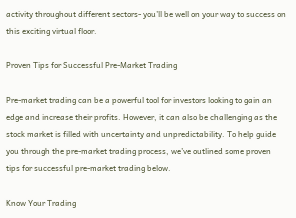activity throughout different sectors- you’ll be well on your way to success on this exciting virtual floor.

Proven Tips for Successful Pre-Market Trading

Pre-market trading can be a powerful tool for investors looking to gain an edge and increase their profits. However, it can also be challenging as the stock market is filled with uncertainty and unpredictability. To help guide you through the pre-market trading process, we’ve outlined some proven tips for successful pre-market trading below.

Know Your Trading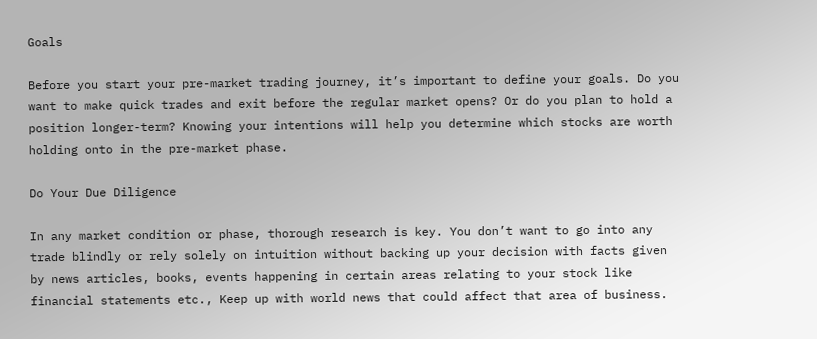Goals

Before you start your pre-market trading journey, it’s important to define your goals. Do you want to make quick trades and exit before the regular market opens? Or do you plan to hold a position longer-term? Knowing your intentions will help you determine which stocks are worth holding onto in the pre-market phase.

Do Your Due Diligence

In any market condition or phase, thorough research is key. You don’t want to go into any trade blindly or rely solely on intuition without backing up your decision with facts given by news articles, books, events happening in certain areas relating to your stock like financial statements etc., Keep up with world news that could affect that area of business.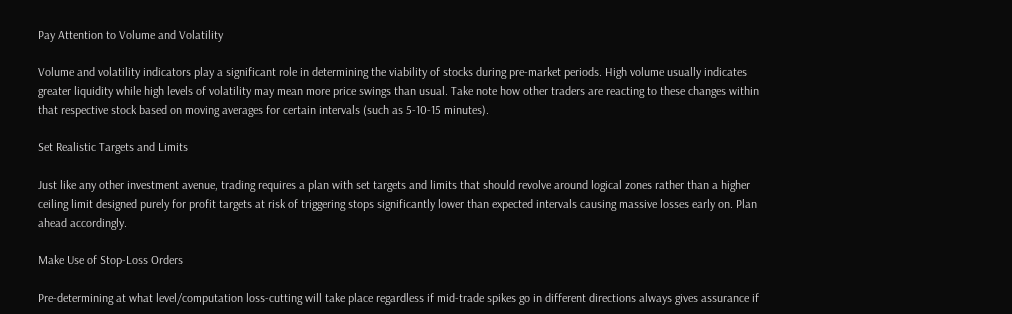Pay Attention to Volume and Volatility

Volume and volatility indicators play a significant role in determining the viability of stocks during pre-market periods. High volume usually indicates greater liquidity while high levels of volatility may mean more price swings than usual. Take note how other traders are reacting to these changes within that respective stock based on moving averages for certain intervals (such as 5-10-15 minutes).

Set Realistic Targets and Limits

Just like any other investment avenue, trading requires a plan with set targets and limits that should revolve around logical zones rather than a higher ceiling limit designed purely for profit targets at risk of triggering stops significantly lower than expected intervals causing massive losses early on. Plan ahead accordingly.

Make Use of Stop-Loss Orders

Pre-determining at what level/computation loss-cutting will take place regardless if mid-trade spikes go in different directions always gives assurance if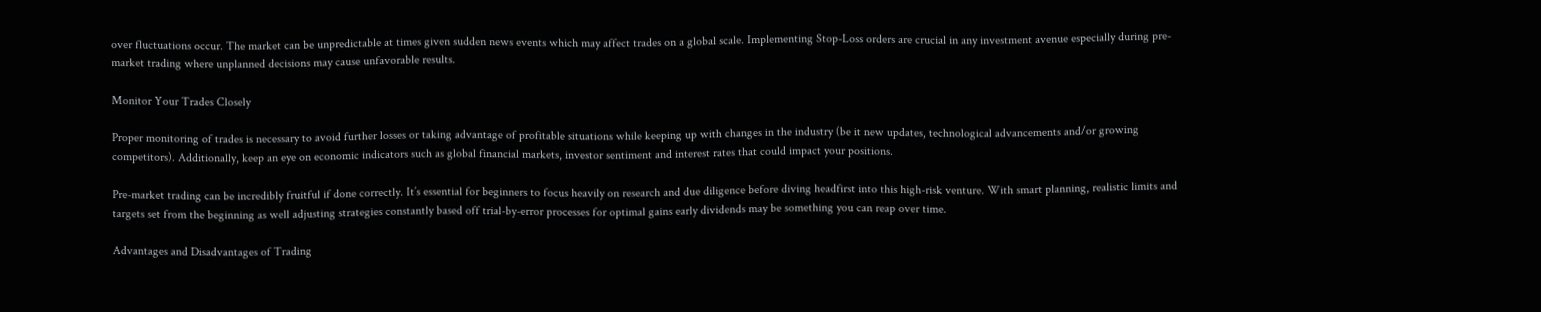over fluctuations occur. The market can be unpredictable at times given sudden news events which may affect trades on a global scale. Implementing Stop-Loss orders are crucial in any investment avenue especially during pre-market trading where unplanned decisions may cause unfavorable results.

Monitor Your Trades Closely

Proper monitoring of trades is necessary to avoid further losses or taking advantage of profitable situations while keeping up with changes in the industry (be it new updates, technological advancements and/or growing competitors). Additionally, keep an eye on economic indicators such as global financial markets, investor sentiment and interest rates that could impact your positions.

Pre-market trading can be incredibly fruitful if done correctly. It’s essential for beginners to focus heavily on research and due diligence before diving headfirst into this high-risk venture. With smart planning, realistic limits and targets set from the beginning as well adjusting strategies constantly based off trial-by-error processes for optimal gains early dividends may be something you can reap over time.

Advantages and Disadvantages of Trading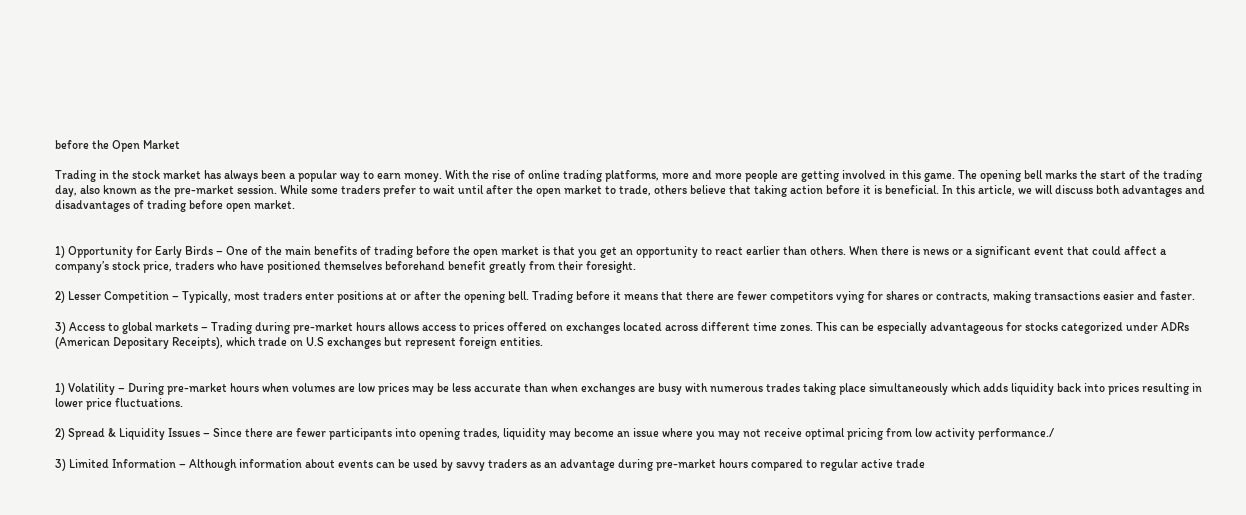before the Open Market

Trading in the stock market has always been a popular way to earn money. With the rise of online trading platforms, more and more people are getting involved in this game. The opening bell marks the start of the trading day, also known as the pre-market session. While some traders prefer to wait until after the open market to trade, others believe that taking action before it is beneficial. In this article, we will discuss both advantages and disadvantages of trading before open market.


1) Opportunity for Early Birds – One of the main benefits of trading before the open market is that you get an opportunity to react earlier than others. When there is news or a significant event that could affect a company’s stock price, traders who have positioned themselves beforehand benefit greatly from their foresight.

2) Lesser Competition – Typically, most traders enter positions at or after the opening bell. Trading before it means that there are fewer competitors vying for shares or contracts, making transactions easier and faster.

3) Access to global markets – Trading during pre-market hours allows access to prices offered on exchanges located across different time zones. This can be especially advantageous for stocks categorized under ADRs (American Depositary Receipts), which trade on U.S exchanges but represent foreign entities.


1) Volatility – During pre-market hours when volumes are low prices may be less accurate than when exchanges are busy with numerous trades taking place simultaneously which adds liquidity back into prices resulting in lower price fluctuations.

2) Spread & Liquidity Issues – Since there are fewer participants into opening trades, liquidity may become an issue where you may not receive optimal pricing from low activity performance./

3) Limited Information – Although information about events can be used by savvy traders as an advantage during pre-market hours compared to regular active trade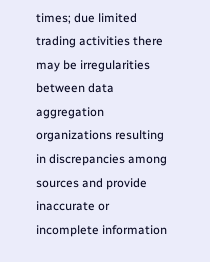times; due limited trading activities there may be irregularities between data aggregation organizations resulting in discrepancies among sources and provide inaccurate or incomplete information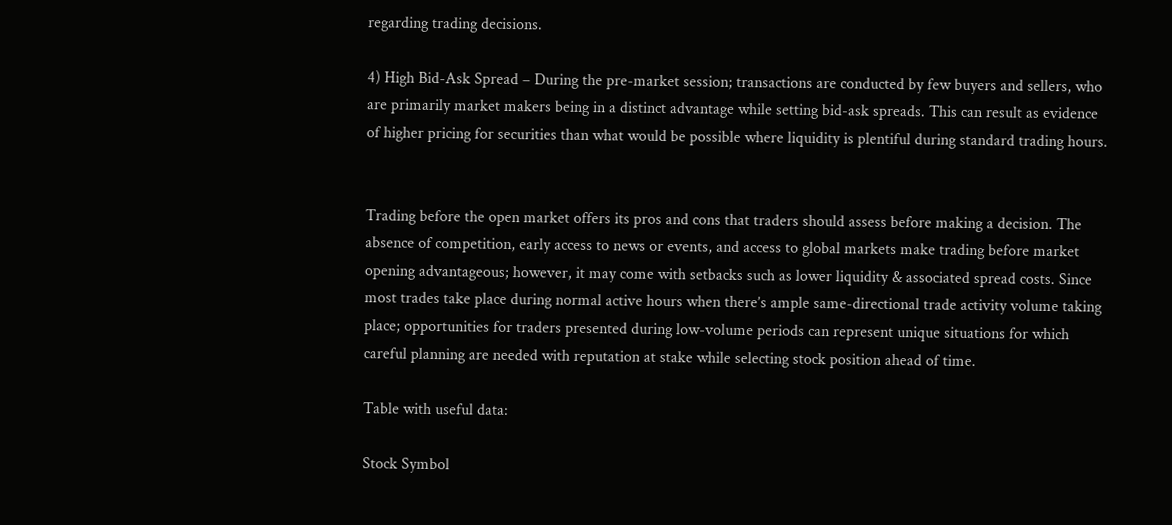regarding trading decisions.

4) High Bid-Ask Spread – During the pre-market session; transactions are conducted by few buyers and sellers, who are primarily market makers being in a distinct advantage while setting bid-ask spreads. This can result as evidence of higher pricing for securities than what would be possible where liquidity is plentiful during standard trading hours.


Trading before the open market offers its pros and cons that traders should assess before making a decision. The absence of competition, early access to news or events, and access to global markets make trading before market opening advantageous; however, it may come with setbacks such as lower liquidity & associated spread costs. Since most trades take place during normal active hours when there’s ample same-directional trade activity volume taking place; opportunities for traders presented during low-volume periods can represent unique situations for which careful planning are needed with reputation at stake while selecting stock position ahead of time.

Table with useful data:

Stock Symbol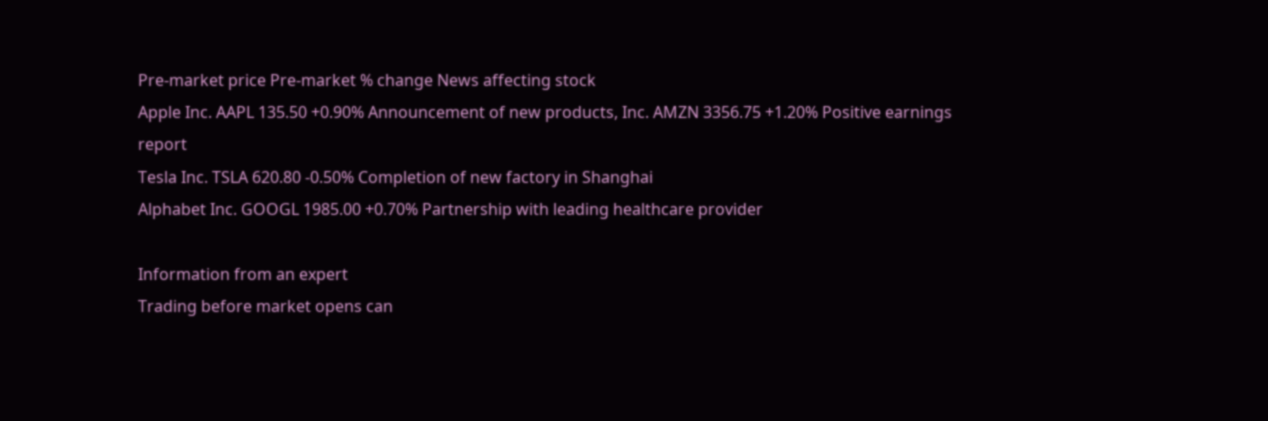Pre-market price Pre-market % change News affecting stock
Apple Inc. AAPL 135.50 +0.90% Announcement of new products, Inc. AMZN 3356.75 +1.20% Positive earnings report
Tesla Inc. TSLA 620.80 -0.50% Completion of new factory in Shanghai
Alphabet Inc. GOOGL 1985.00 +0.70% Partnership with leading healthcare provider

Information from an expert
Trading before market opens can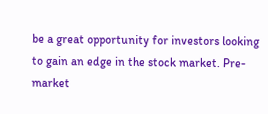be a great opportunity for investors looking to gain an edge in the stock market. Pre-market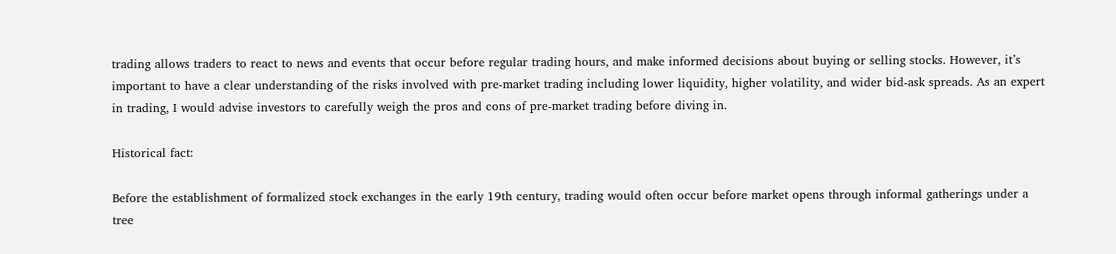trading allows traders to react to news and events that occur before regular trading hours, and make informed decisions about buying or selling stocks. However, it’s important to have a clear understanding of the risks involved with pre-market trading including lower liquidity, higher volatility, and wider bid-ask spreads. As an expert in trading, I would advise investors to carefully weigh the pros and cons of pre-market trading before diving in.

Historical fact:

Before the establishment of formalized stock exchanges in the early 19th century, trading would often occur before market opens through informal gatherings under a tree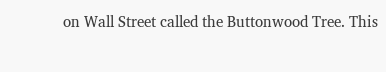on Wall Street called the Buttonwood Tree. This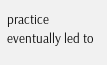practice eventually led to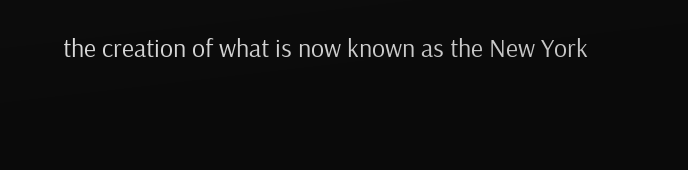the creation of what is now known as the New York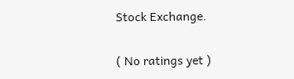Stock Exchange.

( No ratings yet )